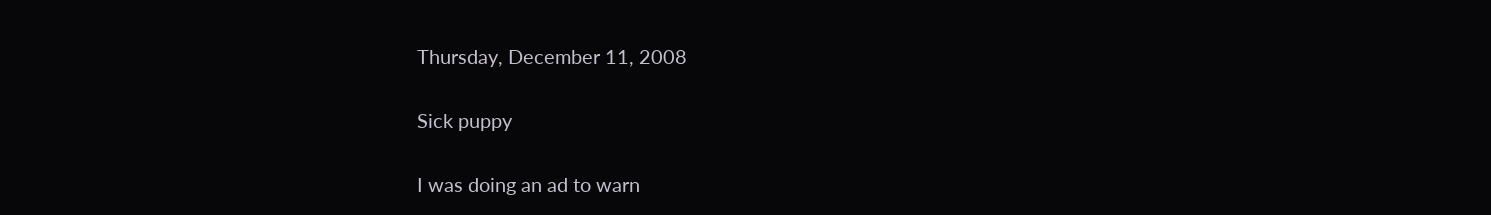Thursday, December 11, 2008

Sick puppy

I was doing an ad to warn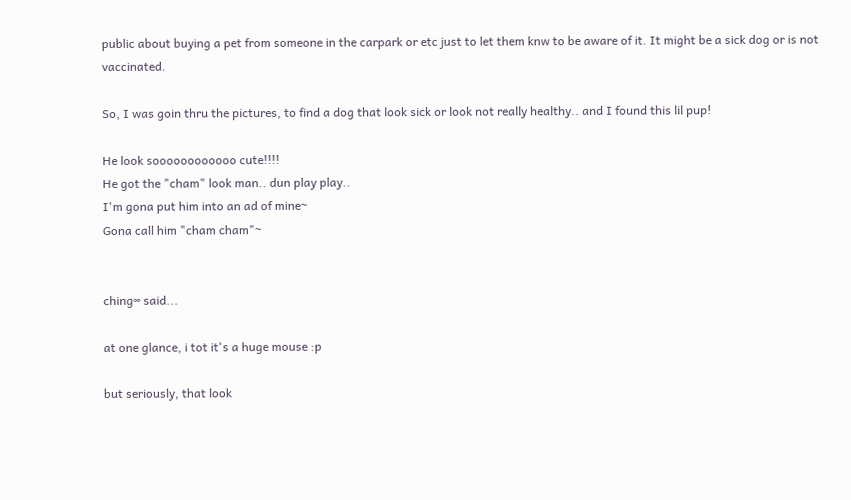public about buying a pet from someone in the carpark or etc just to let them knw to be aware of it. It might be a sick dog or is not vaccinated.

So, I was goin thru the pictures, to find a dog that look sick or look not really healthy.. and I found this lil pup!

He look soooooooooooo cute!!!!
He got the "cham" look man.. dun play play..
I'm gona put him into an ad of mine~
Gona call him "cham cham"~


ching∞ said...

at one glance, i tot it's a huge mouse :p

but seriously, that look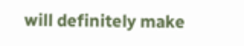will definitely make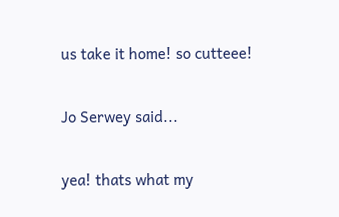us take it home! so cutteee!

Jo Serwey said...

yea! thats what my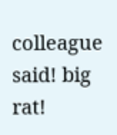colleague said! big rat!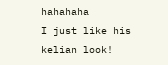hahahaha
I just like his kelian look!